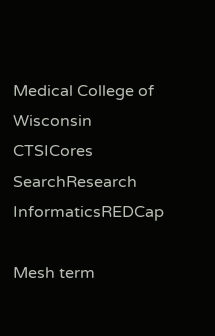Medical College of Wisconsin
CTSICores SearchResearch InformaticsREDCap

Mesh term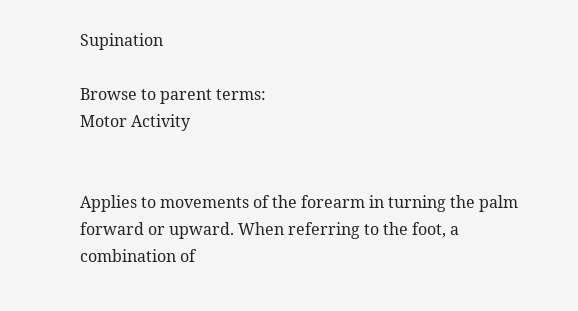Supination

Browse to parent terms:
Motor Activity


Applies to movements of the forearm in turning the palm forward or upward. When referring to the foot, a combination of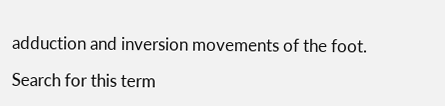adduction and inversion movements of the foot.

Search for this term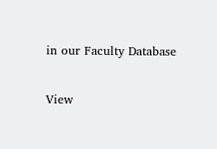in our Faculty Database

View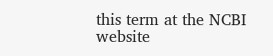this term at the NCBI website